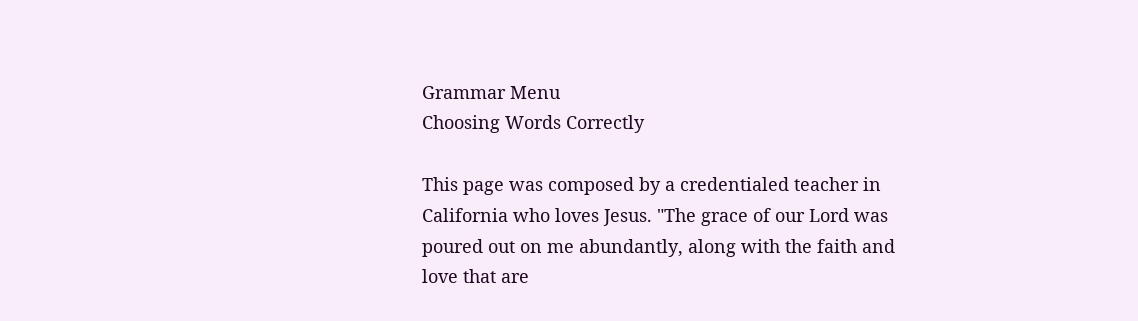Grammar Menu
Choosing Words Correctly

This page was composed by a credentialed teacher in California who loves Jesus. "The grace of our Lord was poured out on me abundantly, along with the faith and love that are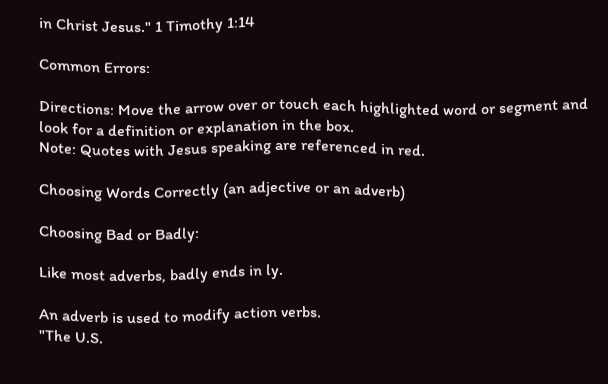in Christ Jesus." 1 Timothy 1:14

Common Errors:

Directions: Move the arrow over or touch each highlighted word or segment and look for a definition or explanation in the box.
Note: Quotes with Jesus speaking are referenced in red.

Choosing Words Correctly (an adjective or an adverb)

Choosing Bad or Badly:

Like most adverbs, badly ends in ly.

An adverb is used to modify action verbs.
"The U.S.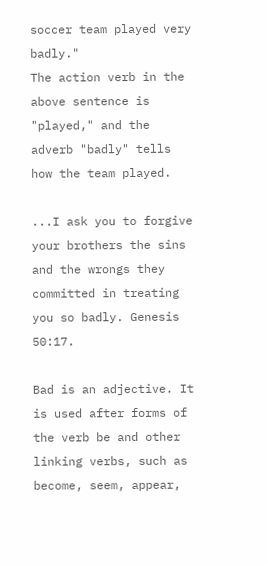soccer team played very badly."
The action verb in the above sentence is "played," and the adverb "badly" tells how the team played.

...I ask you to forgive your brothers the sins and the wrongs they committed in treating you so badly. Genesis 50:17.

Bad is an adjective. It is used after forms of the verb be and other linking verbs, such as become, seem, appear,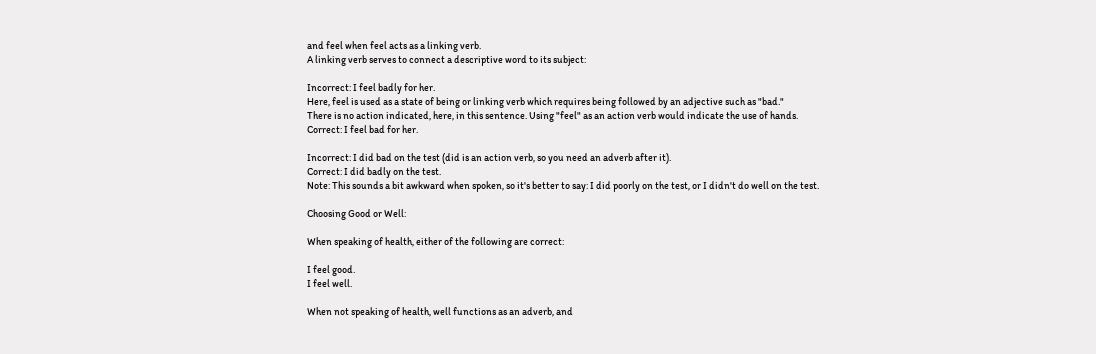and feel when feel acts as a linking verb.
A linking verb serves to connect a descriptive word to its subject:

Incorrect: I feel badly for her.
Here, feel is used as a state of being or linking verb which requires being followed by an adjective such as "bad."
There is no action indicated, here, in this sentence. Using "feel" as an action verb would indicate the use of hands.
Correct: I feel bad for her.

Incorrect: I did bad on the test (did is an action verb, so you need an adverb after it).
Correct: I did badly on the test.
Note: This sounds a bit awkward when spoken, so it's better to say: I did poorly on the test, or I didn't do well on the test.

Choosing Good or Well:

When speaking of health, either of the following are correct:

I feel good.
I feel well.

When not speaking of health, well functions as an adverb, and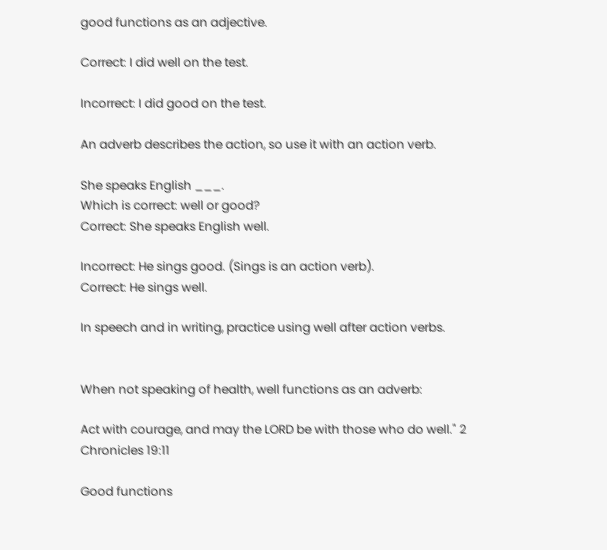good functions as an adjective.

Correct: I did well on the test.

Incorrect: I did good on the test.

An adverb describes the action, so use it with an action verb.

She speaks English ___.
Which is correct: well or good?
Correct: She speaks English well.

Incorrect: He sings good. (Sings is an action verb).
Correct: He sings well.

In speech and in writing, practice using well after action verbs.


When not speaking of health, well functions as an adverb:

Act with courage, and may the LORD be with those who do well." 2 Chronicles 19:11

Good functions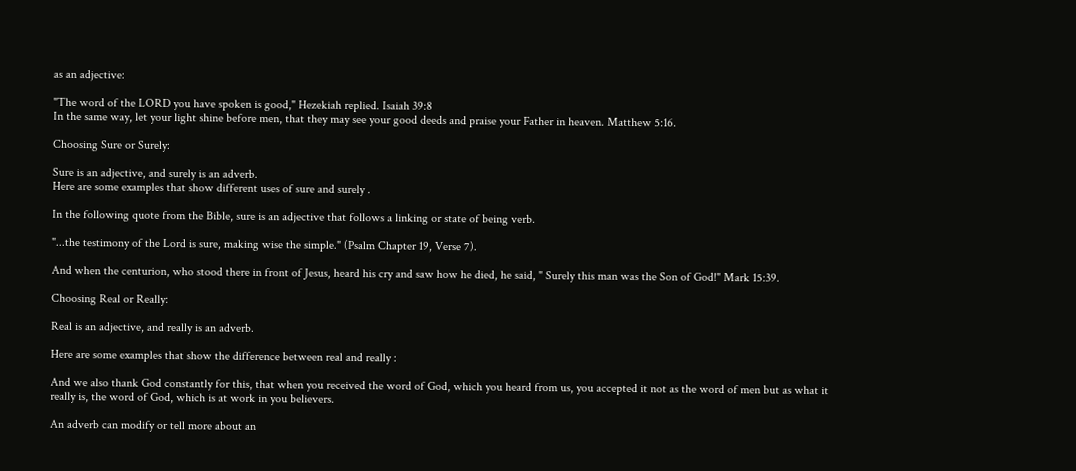as an adjective:

"The word of the LORD you have spoken is good," Hezekiah replied. Isaiah 39:8
In the same way, let your light shine before men, that they may see your good deeds and praise your Father in heaven. Matthew 5:16.

Choosing Sure or Surely:

Sure is an adjective, and surely is an adverb.
Here are some examples that show different uses of sure and surely .

In the following quote from the Bible, sure is an adjective that follows a linking or state of being verb.

"...the testimony of the Lord is sure, making wise the simple." (Psalm Chapter 19, Verse 7).

And when the centurion, who stood there in front of Jesus, heard his cry and saw how he died, he said, " Surely this man was the Son of God!" Mark 15:39.

Choosing Real or Really:

Real is an adjective, and really is an adverb.

Here are some examples that show the difference between real and really :

And we also thank God constantly for this, that when you received the word of God, which you heard from us, you accepted it not as the word of men but as what it really is, the word of God, which is at work in you believers.

An adverb can modify or tell more about an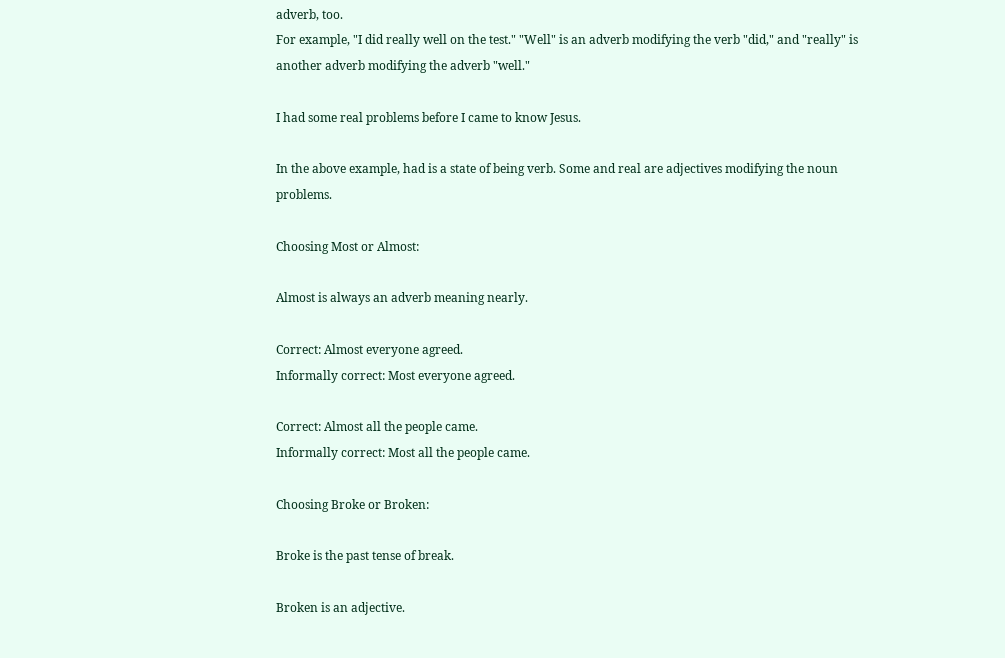adverb, too.
For example, "I did really well on the test." "Well" is an adverb modifying the verb "did," and "really" is another adverb modifying the adverb "well."

I had some real problems before I came to know Jesus.

In the above example, had is a state of being verb. Some and real are adjectives modifying the noun problems.

Choosing Most or Almost:

Almost is always an adverb meaning nearly.

Correct: Almost everyone agreed.
Informally correct: Most everyone agreed.

Correct: Almost all the people came.
Informally correct: Most all the people came.

Choosing Broke or Broken:

Broke is the past tense of break.

Broken is an adjective.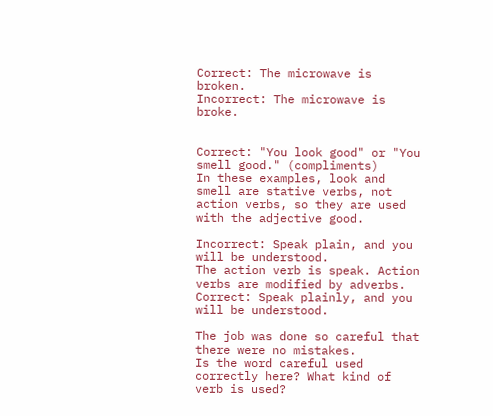Correct: The microwave is broken.
Incorrect: The microwave is broke.


Correct: "You look good" or "You smell good." (compliments)
In these examples, look and smell are stative verbs, not action verbs, so they are used with the adjective good.

Incorrect: Speak plain, and you will be understood.
The action verb is speak. Action verbs are modified by adverbs.
Correct: Speak plainly, and you will be understood.

The job was done so careful that there were no mistakes.
Is the word careful used correctly here? What kind of verb is used?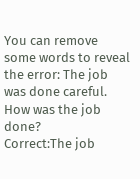You can remove some words to reveal the error: The job was done careful.
How was the job done?
Correct:The job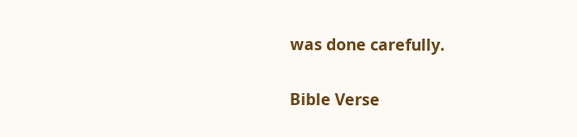was done carefully.

Bible Verse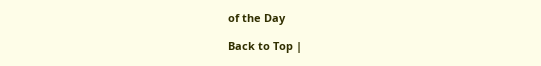of the Day

Back to Top |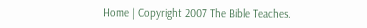Home | Copyright 2007 The Bible Teaches.